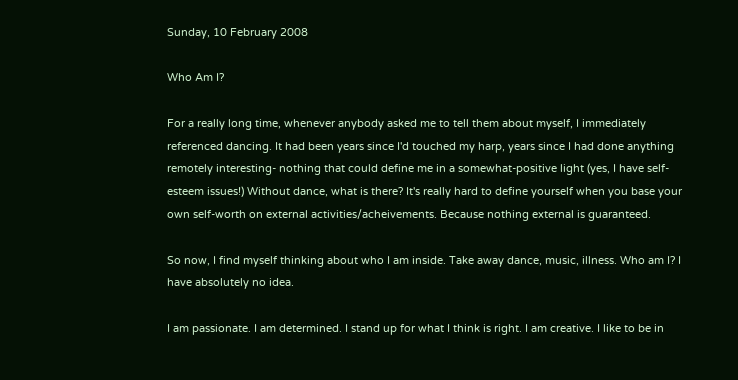Sunday, 10 February 2008

Who Am I?

For a really long time, whenever anybody asked me to tell them about myself, I immediately referenced dancing. It had been years since I'd touched my harp, years since I had done anything remotely interesting- nothing that could define me in a somewhat-positive light (yes, I have self-esteem issues!) Without dance, what is there? It's really hard to define yourself when you base your own self-worth on external activities/acheivements. Because nothing external is guaranteed.

So now, I find myself thinking about who I am inside. Take away dance, music, illness. Who am I? I have absolutely no idea.

I am passionate. I am determined. I stand up for what I think is right. I am creative. I like to be in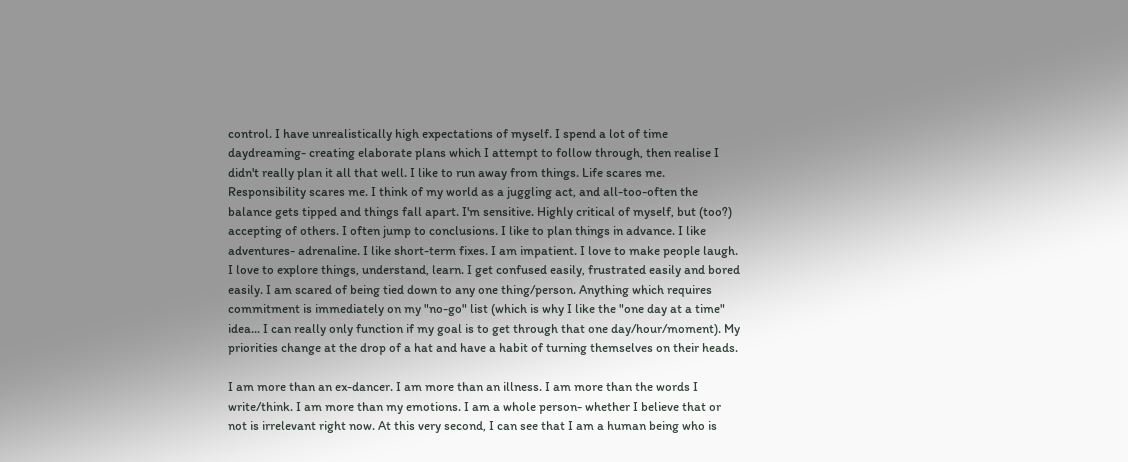control. I have unrealistically high expectations of myself. I spend a lot of time daydreaming- creating elaborate plans which I attempt to follow through, then realise I didn't really plan it all that well. I like to run away from things. Life scares me. Responsibility scares me. I think of my world as a juggling act, and all-too-often the balance gets tipped and things fall apart. I'm sensitive. Highly critical of myself, but (too?) accepting of others. I often jump to conclusions. I like to plan things in advance. I like adventures- adrenaline. I like short-term fixes. I am impatient. I love to make people laugh. I love to explore things, understand, learn. I get confused easily, frustrated easily and bored easily. I am scared of being tied down to any one thing/person. Anything which requires commitment is immediately on my "no-go" list (which is why I like the "one day at a time" idea... I can really only function if my goal is to get through that one day/hour/moment). My priorities change at the drop of a hat and have a habit of turning themselves on their heads.

I am more than an ex-dancer. I am more than an illness. I am more than the words I write/think. I am more than my emotions. I am a whole person- whether I believe that or not is irrelevant right now. At this very second, I can see that I am a human being who is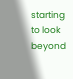starting to look beyond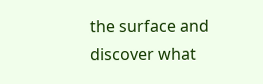the surface and discover what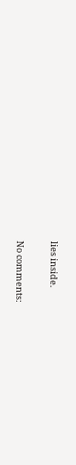lies inside.

No comments: